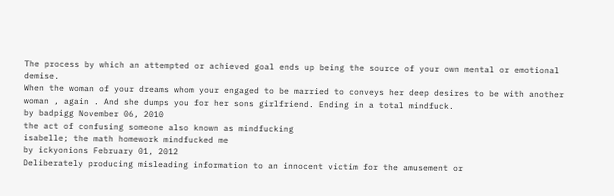The process by which an attempted or achieved goal ends up being the source of your own mental or emotional demise.
When the woman of your dreams whom your engaged to be married to conveys her deep desires to be with another woman , again . And she dumps you for her sons girlfriend. Ending in a total mindfuck.
by badpigg November 06, 2010
the act of confusing someone also known as mindfucking
isabelle; the math homework mindfucked me
by ickyonions February 01, 2012
Deliberately producing misleading information to an innocent victim for the amusement or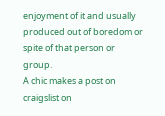enjoyment of it and usually produced out of boredom or spite of that person or group.
A chic makes a post on craigslist on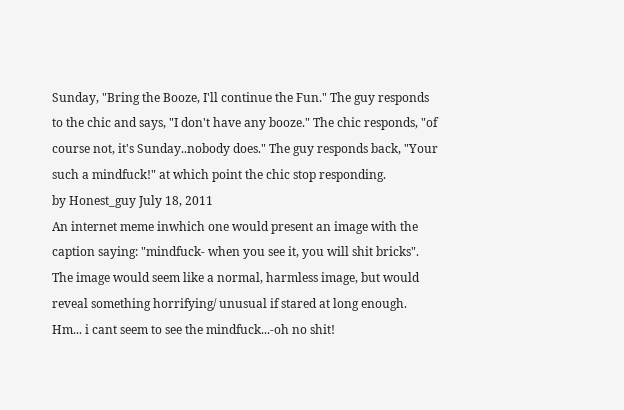Sunday, "Bring the Booze, I'll continue the Fun." The guy responds to the chic and says, "I don't have any booze." The chic responds, "of course not, it's Sunday..nobody does." The guy responds back, "Your such a mindfuck!" at which point the chic stop responding.
by Honest_guy July 18, 2011
An internet meme inwhich one would present an image with the caption saying: "mindfuck- when you see it, you will shit bricks". The image would seem like a normal, harmless image, but would reveal something horrifying/ unusual if stared at long enough.
Hm... i cant seem to see the mindfuck...-oh no shit!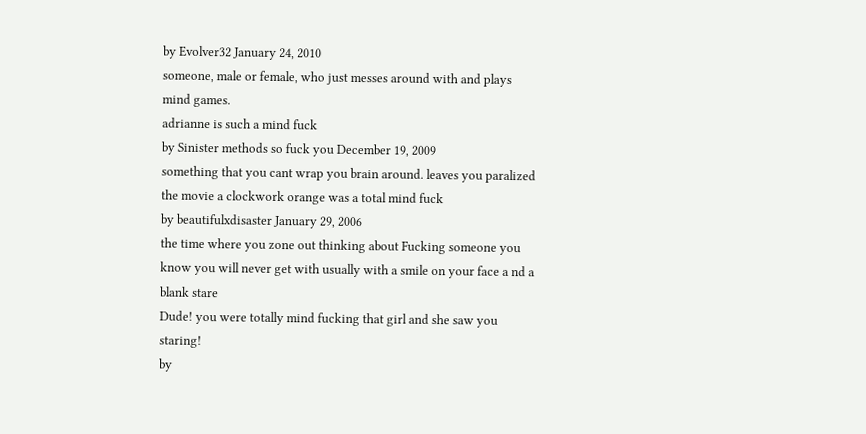by Evolver32 January 24, 2010
someone, male or female, who just messes around with and plays mind games.
adrianne is such a mind fuck
by Sinister methods so fuck you December 19, 2009
something that you cant wrap you brain around. leaves you paralized
the movie a clockwork orange was a total mind fuck
by beautifulxdisaster January 29, 2006
the time where you zone out thinking about Fucking someone you know you will never get with usually with a smile on your face a nd a blank stare
Dude! you were totally mind fucking that girl and she saw you staring!
by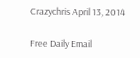Crazychris April 13, 2014

Free Daily Email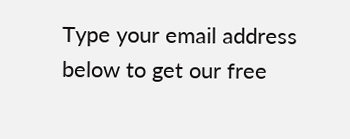Type your email address below to get our free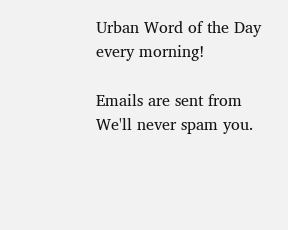Urban Word of the Day every morning!

Emails are sent from We'll never spam you.